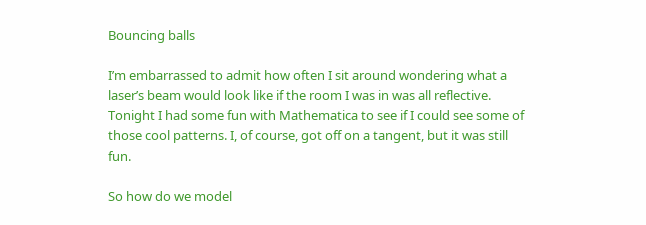Bouncing balls

I’m embarrassed to admit how often I sit around wondering what a laser’s beam would look like if the room I was in was all reflective. Tonight I had some fun with Mathematica to see if I could see some of those cool patterns. I, of course, got off on a tangent, but it was still fun.

So how do we model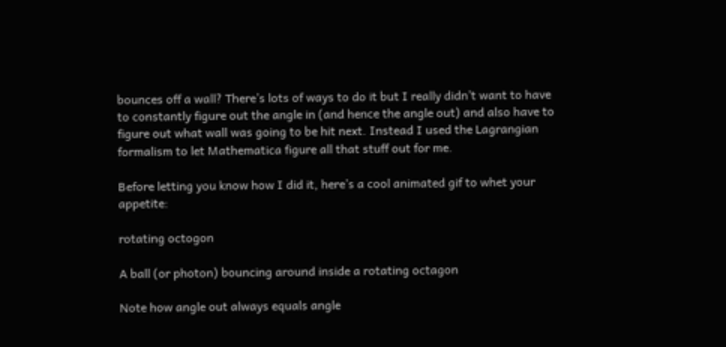bounces off a wall? There’s lots of ways to do it but I really didn’t want to have to constantly figure out the angle in (and hence the angle out) and also have to figure out what wall was going to be hit next. Instead I used the Lagrangian formalism to let Mathematica figure all that stuff out for me.

Before letting you know how I did it, here’s a cool animated gif to whet your appetite:

rotating octogon

A ball (or photon) bouncing around inside a rotating octagon

Note how angle out always equals angle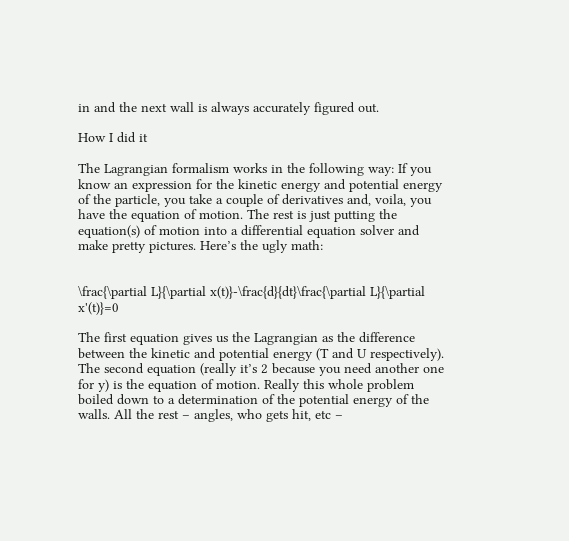in and the next wall is always accurately figured out.

How I did it

The Lagrangian formalism works in the following way: If you know an expression for the kinetic energy and potential energy of the particle, you take a couple of derivatives and, voila, you have the equation of motion. The rest is just putting the equation(s) of motion into a differential equation solver and make pretty pictures. Here’s the ugly math:


\frac{\partial L}{\partial x(t)}-\frac{d}{dt}\frac{\partial L}{\partial x'(t)}=0

The first equation gives us the Lagrangian as the difference between the kinetic and potential energy (T and U respectively). The second equation (really it’s 2 because you need another one for y) is the equation of motion. Really this whole problem boiled down to a determination of the potential energy of the walls. All the rest – angles, who gets hit, etc –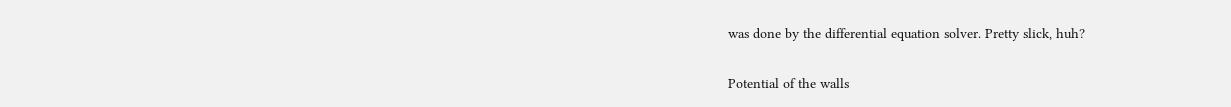was done by the differential equation solver. Pretty slick, huh?

Potential of the walls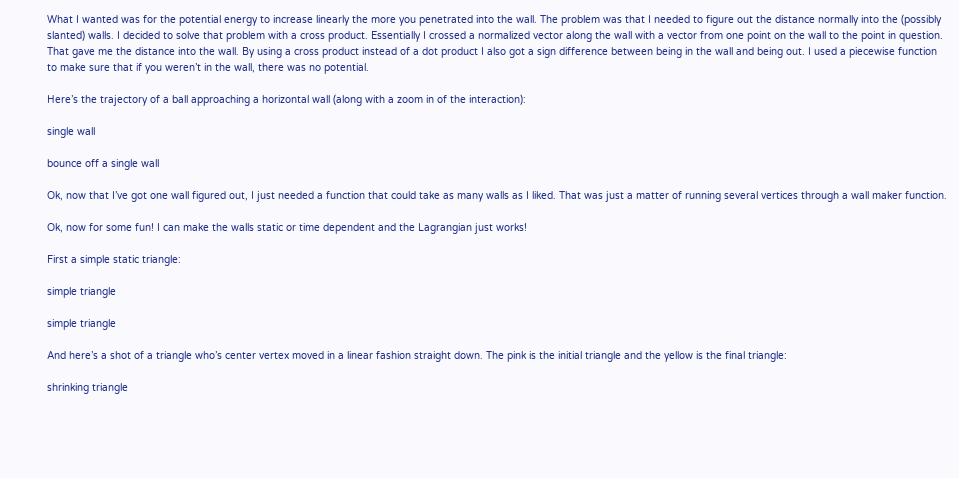What I wanted was for the potential energy to increase linearly the more you penetrated into the wall. The problem was that I needed to figure out the distance normally into the (possibly slanted) walls. I decided to solve that problem with a cross product. Essentially I crossed a normalized vector along the wall with a vector from one point on the wall to the point in question. That gave me the distance into the wall. By using a cross product instead of a dot product I also got a sign difference between being in the wall and being out. I used a piecewise function to make sure that if you weren’t in the wall, there was no potential.

Here’s the trajectory of a ball approaching a horizontal wall (along with a zoom in of the interaction):

single wall

bounce off a single wall

Ok, now that I’ve got one wall figured out, I just needed a function that could take as many walls as I liked. That was just a matter of running several vertices through a wall maker function.

Ok, now for some fun! I can make the walls static or time dependent and the Lagrangian just works!

First a simple static triangle:

simple triangle

simple triangle

And here’s a shot of a triangle who’s center vertex moved in a linear fashion straight down. The pink is the initial triangle and the yellow is the final triangle:

shrinking triangle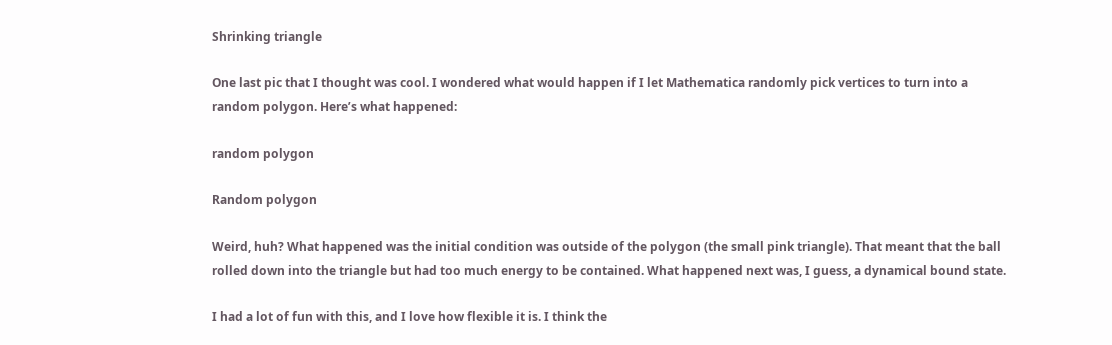Shrinking triangle

One last pic that I thought was cool. I wondered what would happen if I let Mathematica randomly pick vertices to turn into a random polygon. Here’s what happened:

random polygon

Random polygon

Weird, huh? What happened was the initial condition was outside of the polygon (the small pink triangle). That meant that the ball rolled down into the triangle but had too much energy to be contained. What happened next was, I guess, a dynamical bound state.

I had a lot of fun with this, and I love how flexible it is. I think the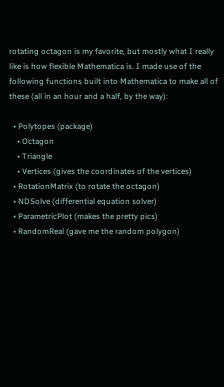rotating octagon is my favorite, but mostly what I really like is how flexible Mathematica is. I made use of the following functions built into Mathematica to make all of these (all in an hour and a half, by the way):

  • Polytopes (package)
    • Octagon
    • Triangle
    • Vertices (gives the coordinates of the vertices)
  • RotationMatrix (to rotate the octagon)
  • NDSolve (differential equation solver)
  • ParametricPlot (makes the pretty pics)
  • RandomReal (gave me the random polygon)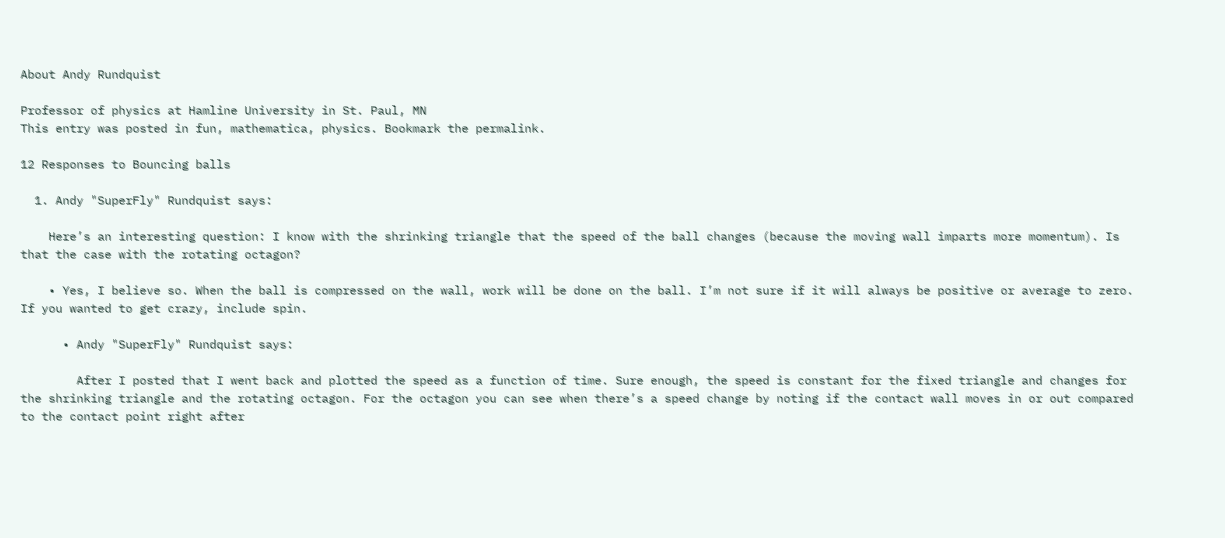About Andy Rundquist

Professor of physics at Hamline University in St. Paul, MN
This entry was posted in fun, mathematica, physics. Bookmark the permalink.

12 Responses to Bouncing balls

  1. Andy "SuperFly" Rundquist says:

    Here’s an interesting question: I know with the shrinking triangle that the speed of the ball changes (because the moving wall imparts more momentum). Is that the case with the rotating octagon?

    • Yes, I believe so. When the ball is compressed on the wall, work will be done on the ball. I’m not sure if it will always be positive or average to zero. If you wanted to get crazy, include spin.

      • Andy "SuperFly" Rundquist says:

        After I posted that I went back and plotted the speed as a function of time. Sure enough, the speed is constant for the fixed triangle and changes for the shrinking triangle and the rotating octagon. For the octagon you can see when there’s a speed change by noting if the contact wall moves in or out compared to the contact point right after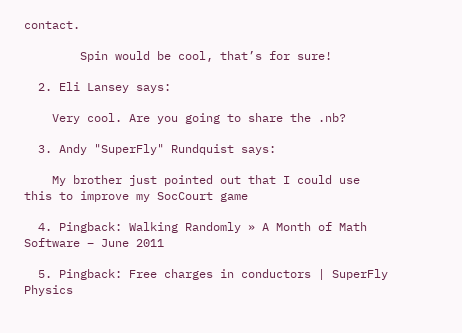contact.

        Spin would be cool, that’s for sure!

  2. Eli Lansey says:

    Very cool. Are you going to share the .nb?

  3. Andy "SuperFly" Rundquist says:

    My brother just pointed out that I could use this to improve my SocCourt game

  4. Pingback: Walking Randomly » A Month of Math Software – June 2011

  5. Pingback: Free charges in conductors | SuperFly Physics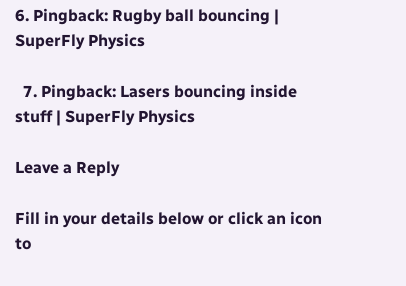6. Pingback: Rugby ball bouncing | SuperFly Physics

  7. Pingback: Lasers bouncing inside stuff | SuperFly Physics

Leave a Reply

Fill in your details below or click an icon to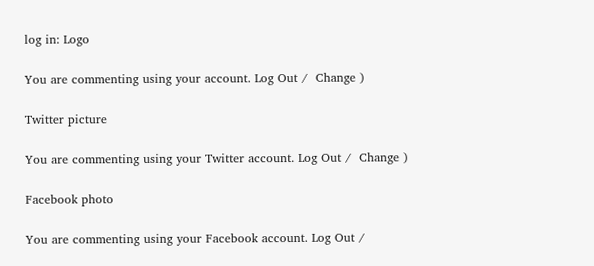log in: Logo

You are commenting using your account. Log Out /  Change )

Twitter picture

You are commenting using your Twitter account. Log Out /  Change )

Facebook photo

You are commenting using your Facebook account. Log Out /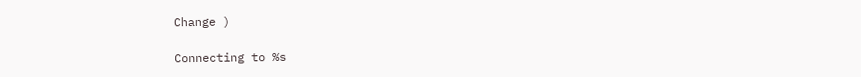Change )

Connecting to %s